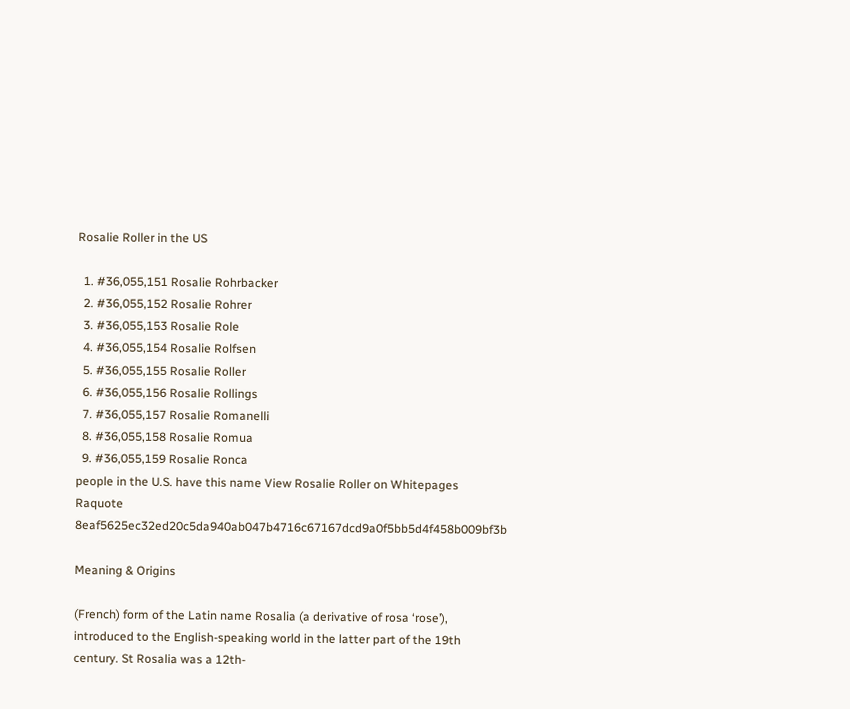Rosalie Roller in the US

  1. #36,055,151 Rosalie Rohrbacker
  2. #36,055,152 Rosalie Rohrer
  3. #36,055,153 Rosalie Role
  4. #36,055,154 Rosalie Rolfsen
  5. #36,055,155 Rosalie Roller
  6. #36,055,156 Rosalie Rollings
  7. #36,055,157 Rosalie Romanelli
  8. #36,055,158 Rosalie Romua
  9. #36,055,159 Rosalie Ronca
people in the U.S. have this name View Rosalie Roller on Whitepages Raquote 8eaf5625ec32ed20c5da940ab047b4716c67167dcd9a0f5bb5d4f458b009bf3b

Meaning & Origins

(French) form of the Latin name Rosalia (a derivative of rosa ‘rose’), introduced to the English-speaking world in the latter part of the 19th century. St Rosalia was a 12th-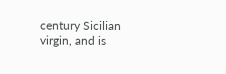century Sicilian virgin, and is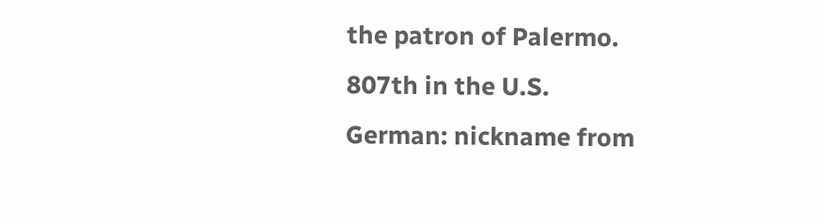the patron of Palermo.
807th in the U.S.
German: nickname from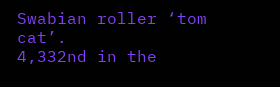Swabian roller ‘tom cat’.
4,332nd in the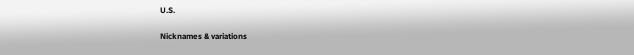U.S.

Nicknames & variations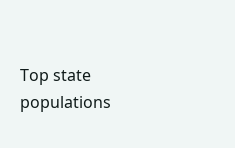Top state populations